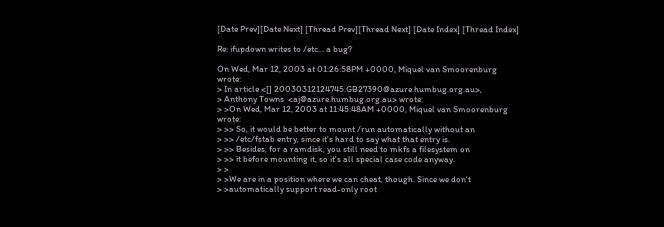[Date Prev][Date Next] [Thread Prev][Thread Next] [Date Index] [Thread Index]

Re: ifupdown writes to /etc... a bug?

On Wed, Mar 12, 2003 at 01:26:58PM +0000, Miquel van Smoorenburg wrote:
> In article <[] 20030312124745.GB27390@azure.humbug.org.au>,
> Anthony Towns  <aj@azure.humbug.org.au> wrote:
> >On Wed, Mar 12, 2003 at 11:45:48AM +0000, Miquel van Smoorenburg wrote:
> >> So, it would be better to mount /run automatically without an
> >> /etc/fstab entry, since it's hard to say what that entry is.
> >> Besides, for a ramdisk, you still need to mkfs a filesystem on
> >> it before mounting it, so it's all special case code anyway.
> >
> >We are in a position where we can cheat, though. Since we don't
> >automatically support read-only root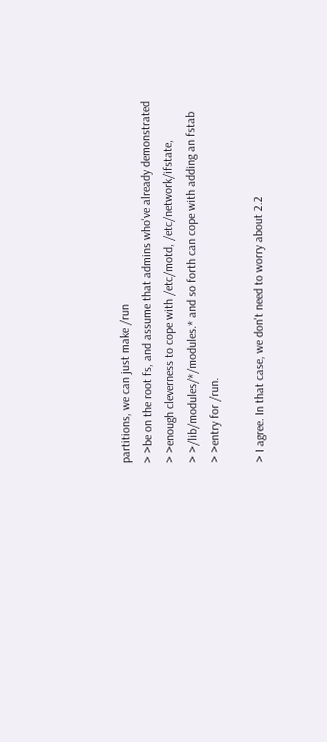partitions, we can just make /run
> >be on the root fs, and assume that admins who've already demonstrated
> >enough cleverness to cope with /etc/motd, /etc/network/ifstate,
> >/lib/modules/*/modules.* and so forth can cope with adding an fstab
> >entry for /run.

> I agree. In that case, we don't need to worry about 2.2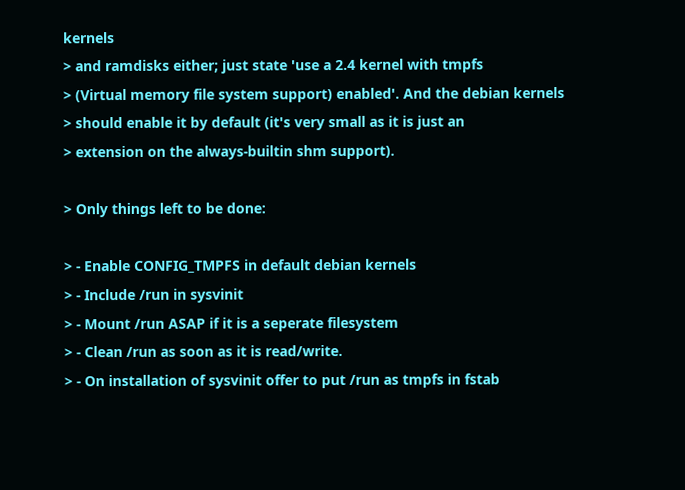kernels
> and ramdisks either; just state 'use a 2.4 kernel with tmpfs
> (Virtual memory file system support) enabled'. And the debian kernels
> should enable it by default (it's very small as it is just an
> extension on the always-builtin shm support).

> Only things left to be done:

> - Enable CONFIG_TMPFS in default debian kernels
> - Include /run in sysvinit
> - Mount /run ASAP if it is a seperate filesystem
> - Clean /run as soon as it is read/write.
> - On installation of sysvinit offer to put /run as tmpfs in fstab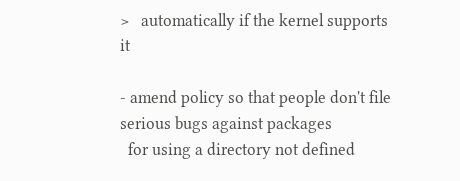>   automatically if the kernel supports it

- amend policy so that people don't file serious bugs against packages
  for using a directory not defined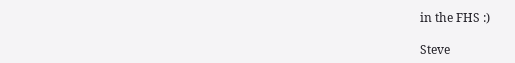in the FHS :)

Steve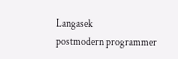Langasek
postmodern programmer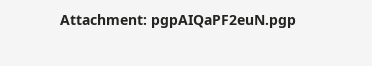Attachment: pgpAIQaPF2euN.pgp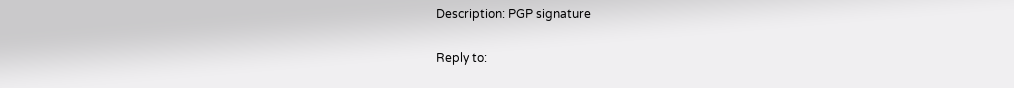Description: PGP signature

Reply to: